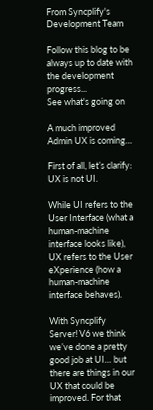From Syncplify's Development Team

Follow this blog to be always up to date with the development progress...
See what's going on

A much improved Admin UX is coming…

First of all, let’s clarify: UX is not UI.

While UI refers to the User Interface (what a human-machine interface looks like), UX refers to the User eXperience (how a human-machine interface behaves).

With Syncplify Server! V6 we think we’ve done a pretty good job at UI… but there are things in our UX that could be improved. For that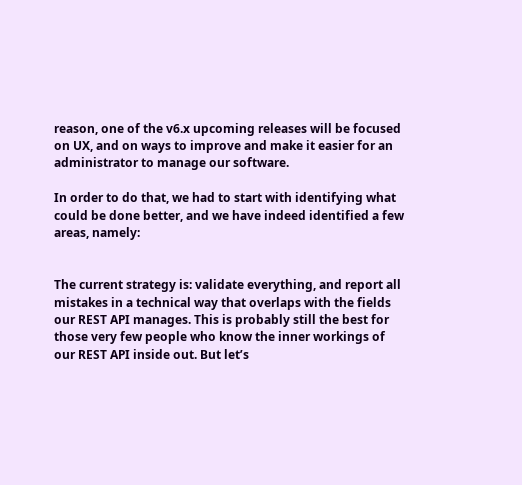reason, one of the v6.x upcoming releases will be focused on UX, and on ways to improve and make it easier for an administrator to manage our software.

In order to do that, we had to start with identifying what could be done better, and we have indeed identified a few areas, namely:


The current strategy is: validate everything, and report all mistakes in a technical way that overlaps with the fields our REST API manages. This is probably still the best for those very few people who know the inner workings of our REST API inside out. But let’s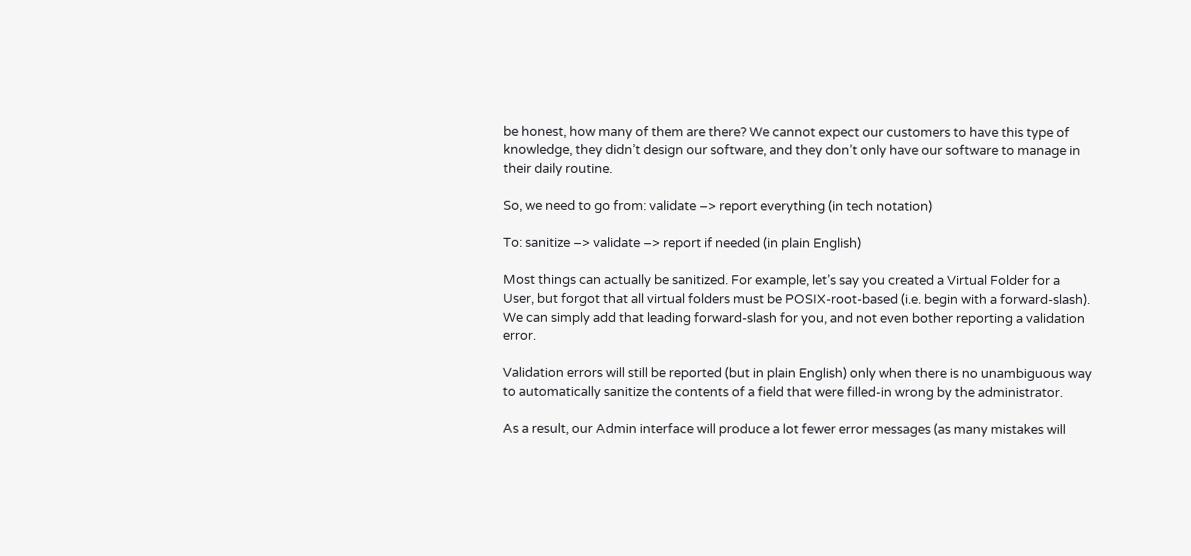be honest, how many of them are there? We cannot expect our customers to have this type of knowledge, they didn’t design our software, and they don’t only have our software to manage in their daily routine.

So, we need to go from: validate –> report everything (in tech notation)

To: sanitize –> validate –> report if needed (in plain English)

Most things can actually be sanitized. For example, let’s say you created a Virtual Folder for a User, but forgot that all virtual folders must be POSIX-root-based (i.e. begin with a forward-slash). We can simply add that leading forward-slash for you, and not even bother reporting a validation error.

Validation errors will still be reported (but in plain English) only when there is no unambiguous way to automatically sanitize the contents of a field that were filled-in wrong by the administrator.

As a result, our Admin interface will produce a lot fewer error messages (as many mistakes will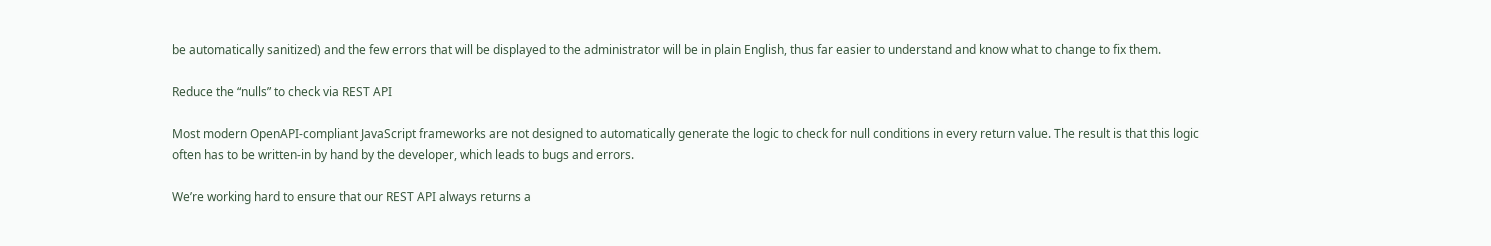be automatically sanitized) and the few errors that will be displayed to the administrator will be in plain English, thus far easier to understand and know what to change to fix them.

Reduce the “nulls” to check via REST API

Most modern OpenAPI-compliant JavaScript frameworks are not designed to automatically generate the logic to check for null conditions in every return value. The result is that this logic often has to be written-in by hand by the developer, which leads to bugs and errors.

We’re working hard to ensure that our REST API always returns a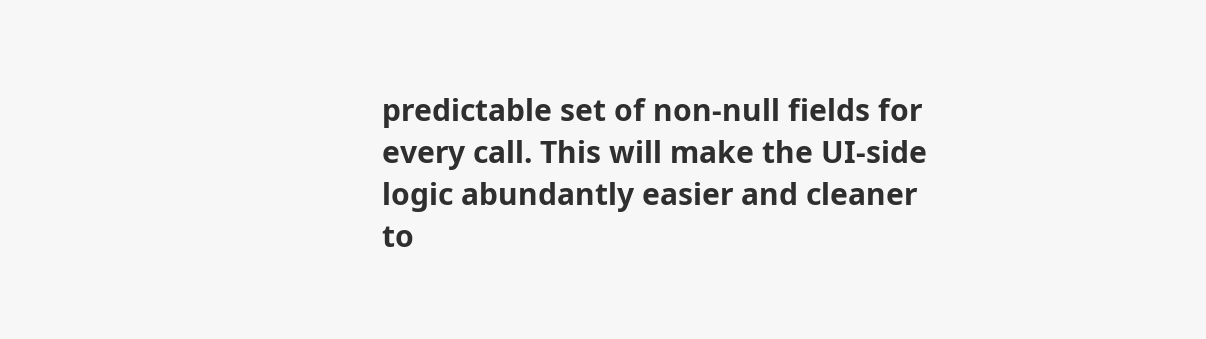predictable set of non-null fields for every call. This will make the UI-side logic abundantly easier and cleaner to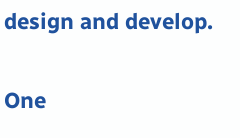design and develop.

One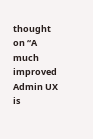thought on “A much improved Admin UX is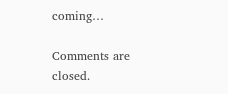coming…

Comments are closed.